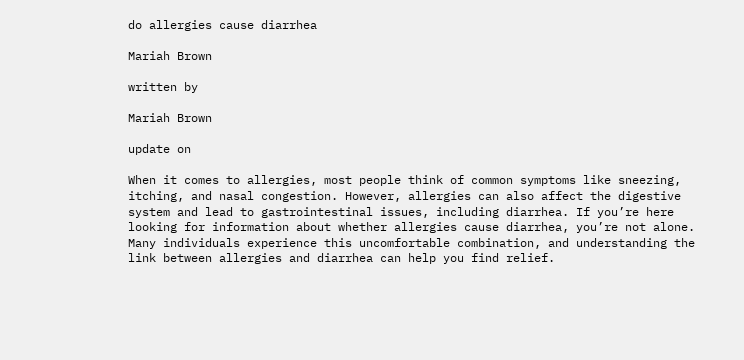do allergies cause diarrhea

Mariah Brown

written by

Mariah Brown

update on

When it comes to allergies, most people think of common symptoms like sneezing, itching, and nasal congestion. However, allergies can also affect the digestive system and lead to gastrointestinal issues, including diarrhea. If you’re here looking for information about whether allergies cause diarrhea, you’re not alone. Many individuals experience this uncomfortable combination, and understanding the link between allergies and diarrhea can help you find relief.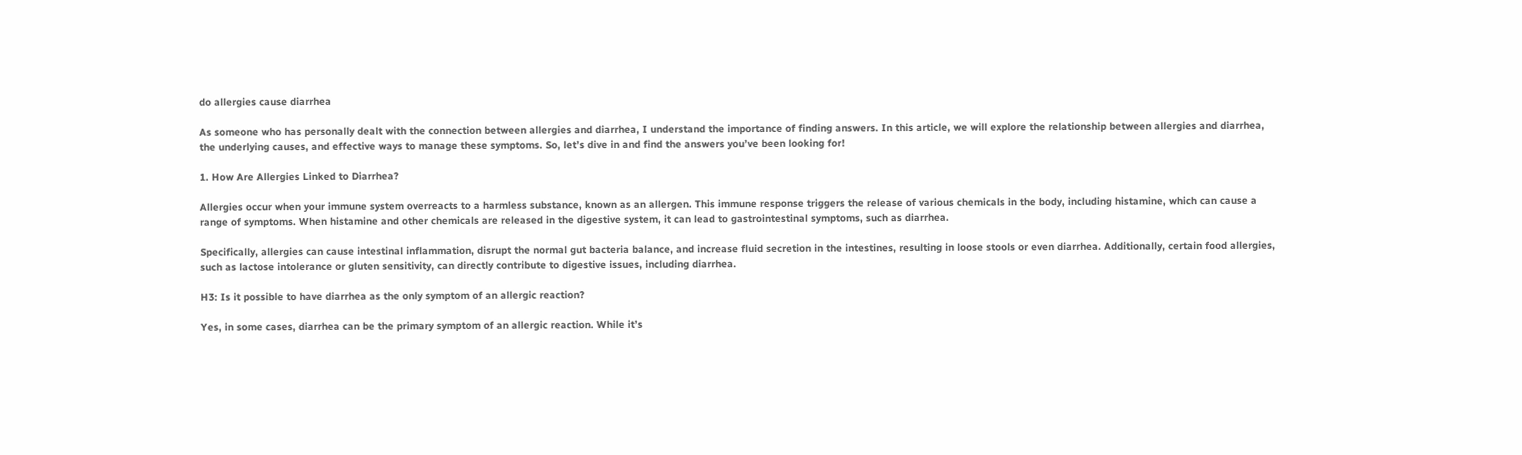do allergies cause diarrhea

As someone who has personally dealt with the connection between allergies and diarrhea, I understand the importance of finding answers. In this article, we will explore the relationship between allergies and diarrhea, the underlying causes, and effective ways to manage these symptoms. So, let’s dive in and find the answers you’ve been looking for!

1. How Are Allergies Linked to Diarrhea?

Allergies occur when your immune system overreacts to a harmless substance, known as an allergen. This immune response triggers the release of various chemicals in the body, including histamine, which can cause a range of symptoms. When histamine and other chemicals are released in the digestive system, it can lead to gastrointestinal symptoms, such as diarrhea.

Specifically, allergies can cause intestinal inflammation, disrupt the normal gut bacteria balance, and increase fluid secretion in the intestines, resulting in loose stools or even diarrhea. Additionally, certain food allergies, such as lactose intolerance or gluten sensitivity, can directly contribute to digestive issues, including diarrhea.

H3: Is it possible to have diarrhea as the only symptom of an allergic reaction?

Yes, in some cases, diarrhea can be the primary symptom of an allergic reaction. While it’s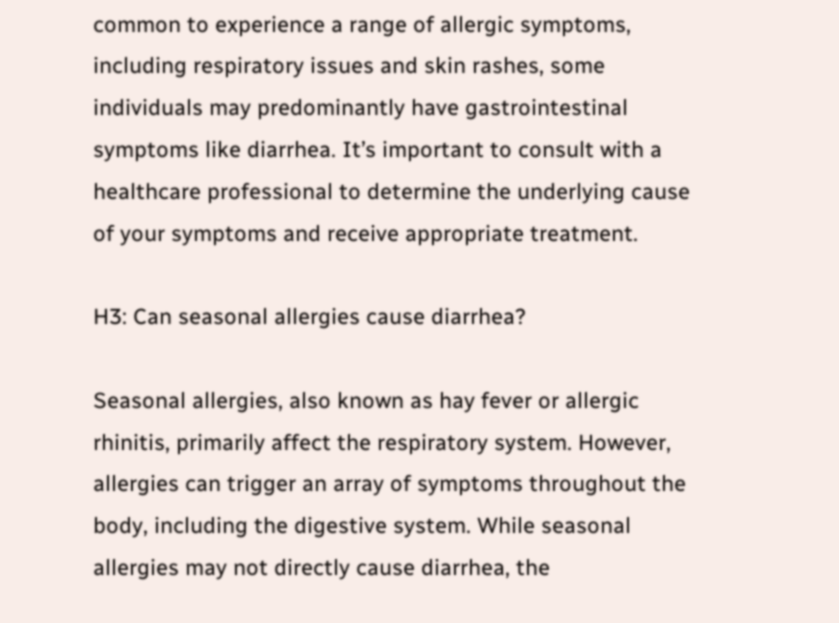common to experience a range of allergic symptoms, including respiratory issues and skin rashes, some individuals may predominantly have gastrointestinal symptoms like diarrhea. It’s important to consult with a healthcare professional to determine the underlying cause of your symptoms and receive appropriate treatment.

H3: Can seasonal allergies cause diarrhea?

Seasonal allergies, also known as hay fever or allergic rhinitis, primarily affect the respiratory system. However, allergies can trigger an array of symptoms throughout the body, including the digestive system. While seasonal allergies may not directly cause diarrhea, the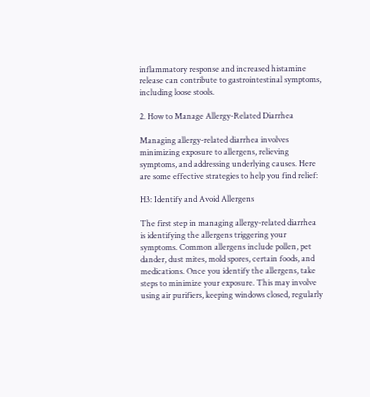inflammatory response and increased histamine release can contribute to gastrointestinal symptoms, including loose stools.

2. How to Manage Allergy-Related Diarrhea

Managing allergy-related diarrhea involves minimizing exposure to allergens, relieving symptoms, and addressing underlying causes. Here are some effective strategies to help you find relief:

H3: Identify and Avoid Allergens

The first step in managing allergy-related diarrhea is identifying the allergens triggering your symptoms. Common allergens include pollen, pet dander, dust mites, mold spores, certain foods, and medications. Once you identify the allergens, take steps to minimize your exposure. This may involve using air purifiers, keeping windows closed, regularly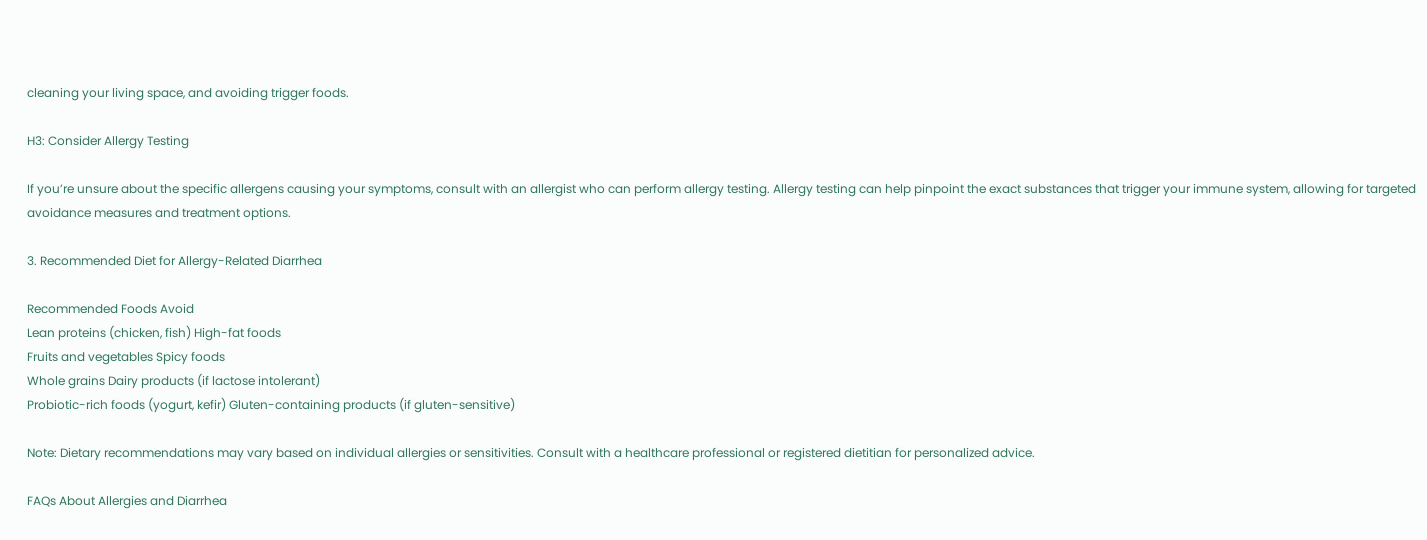cleaning your living space, and avoiding trigger foods.

H3: Consider Allergy Testing

If you’re unsure about the specific allergens causing your symptoms, consult with an allergist who can perform allergy testing. Allergy testing can help pinpoint the exact substances that trigger your immune system, allowing for targeted avoidance measures and treatment options.

3. Recommended Diet for Allergy-Related Diarrhea

Recommended Foods Avoid
Lean proteins (chicken, fish) High-fat foods
Fruits and vegetables Spicy foods
Whole grains Dairy products (if lactose intolerant)
Probiotic-rich foods (yogurt, kefir) Gluten-containing products (if gluten-sensitive)

Note: Dietary recommendations may vary based on individual allergies or sensitivities. Consult with a healthcare professional or registered dietitian for personalized advice.

FAQs About Allergies and Diarrhea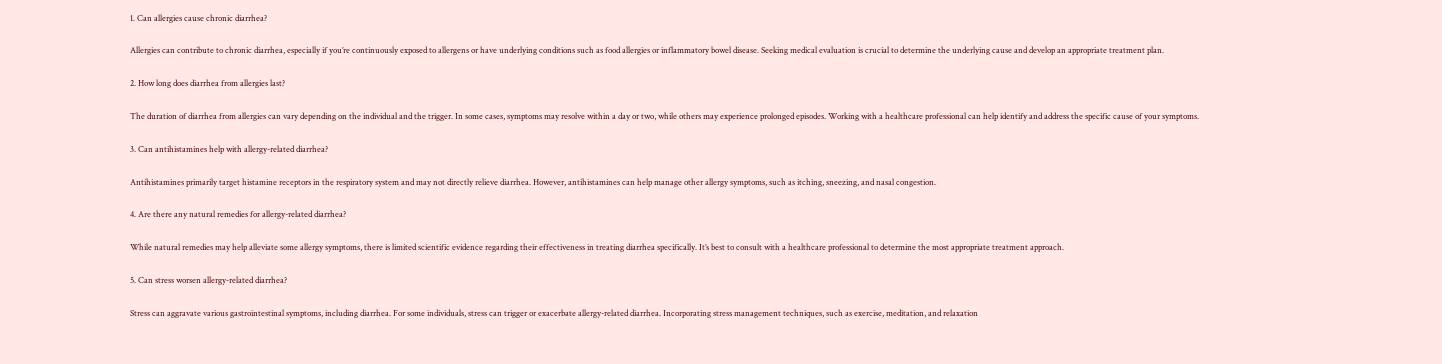1. Can allergies cause chronic diarrhea?

Allergies can contribute to chronic diarrhea, especially if you’re continuously exposed to allergens or have underlying conditions such as food allergies or inflammatory bowel disease. Seeking medical evaluation is crucial to determine the underlying cause and develop an appropriate treatment plan.

2. How long does diarrhea from allergies last?

The duration of diarrhea from allergies can vary depending on the individual and the trigger. In some cases, symptoms may resolve within a day or two, while others may experience prolonged episodes. Working with a healthcare professional can help identify and address the specific cause of your symptoms.

3. Can antihistamines help with allergy-related diarrhea?

Antihistamines primarily target histamine receptors in the respiratory system and may not directly relieve diarrhea. However, antihistamines can help manage other allergy symptoms, such as itching, sneezing, and nasal congestion.

4. Are there any natural remedies for allergy-related diarrhea?

While natural remedies may help alleviate some allergy symptoms, there is limited scientific evidence regarding their effectiveness in treating diarrhea specifically. It’s best to consult with a healthcare professional to determine the most appropriate treatment approach.

5. Can stress worsen allergy-related diarrhea?

Stress can aggravate various gastrointestinal symptoms, including diarrhea. For some individuals, stress can trigger or exacerbate allergy-related diarrhea. Incorporating stress management techniques, such as exercise, meditation, and relaxation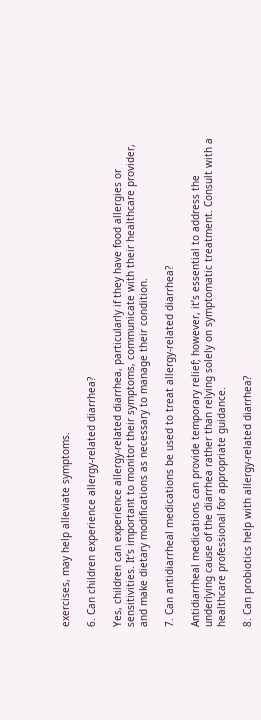exercises, may help alleviate symptoms.

6. Can children experience allergy-related diarrhea?

Yes, children can experience allergy-related diarrhea, particularly if they have food allergies or sensitivities. It’s important to monitor their symptoms, communicate with their healthcare provider, and make dietary modifications as necessary to manage their condition.

7. Can antidiarrheal medications be used to treat allergy-related diarrhea?

Antidiarrheal medications can provide temporary relief; however, it’s essential to address the underlying cause of the diarrhea rather than relying solely on symptomatic treatment. Consult with a healthcare professional for appropriate guidance.

8. Can probiotics help with allergy-related diarrhea?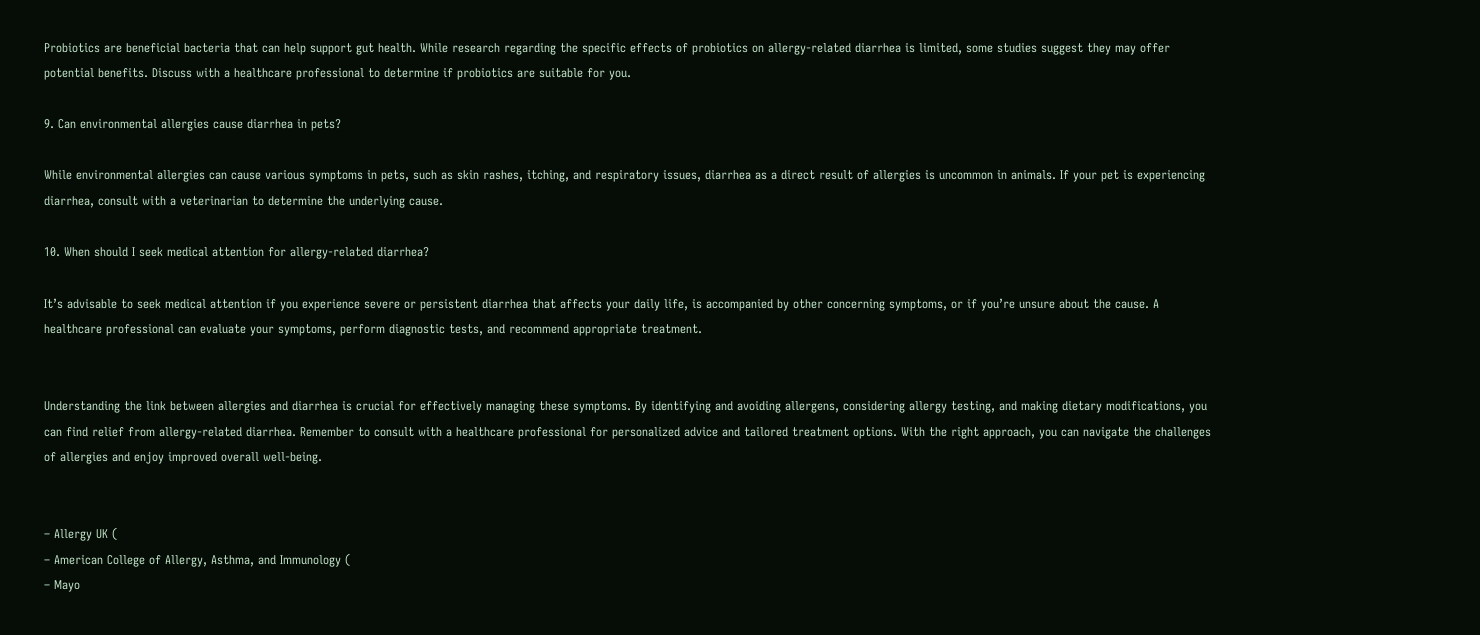Probiotics are beneficial bacteria that can help support gut health. While research regarding the specific effects of probiotics on allergy-related diarrhea is limited, some studies suggest they may offer potential benefits. Discuss with a healthcare professional to determine if probiotics are suitable for you.

9. Can environmental allergies cause diarrhea in pets?

While environmental allergies can cause various symptoms in pets, such as skin rashes, itching, and respiratory issues, diarrhea as a direct result of allergies is uncommon in animals. If your pet is experiencing diarrhea, consult with a veterinarian to determine the underlying cause.

10. When should I seek medical attention for allergy-related diarrhea?

It’s advisable to seek medical attention if you experience severe or persistent diarrhea that affects your daily life, is accompanied by other concerning symptoms, or if you’re unsure about the cause. A healthcare professional can evaluate your symptoms, perform diagnostic tests, and recommend appropriate treatment.


Understanding the link between allergies and diarrhea is crucial for effectively managing these symptoms. By identifying and avoiding allergens, considering allergy testing, and making dietary modifications, you can find relief from allergy-related diarrhea. Remember to consult with a healthcare professional for personalized advice and tailored treatment options. With the right approach, you can navigate the challenges of allergies and enjoy improved overall well-being.


– Allergy UK (
– American College of Allergy, Asthma, and Immunology (
– Mayo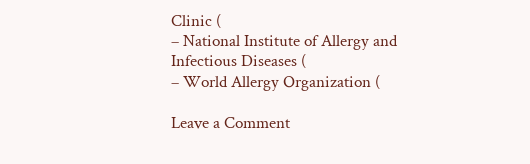Clinic (
– National Institute of Allergy and Infectious Diseases (
– World Allergy Organization (

Leave a Comment